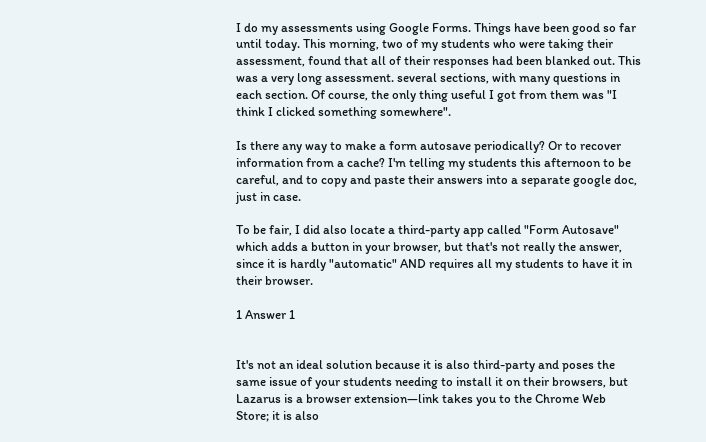I do my assessments using Google Forms. Things have been good so far until today. This morning, two of my students who were taking their assessment, found that all of their responses had been blanked out. This was a very long assessment. several sections, with many questions in each section. Of course, the only thing useful I got from them was "I think I clicked something somewhere".

Is there any way to make a form autosave periodically? Or to recover information from a cache? I'm telling my students this afternoon to be careful, and to copy and paste their answers into a separate google doc, just in case.

To be fair, I did also locate a third-party app called "Form Autosave" which adds a button in your browser, but that's not really the answer, since it is hardly "automatic" AND requires all my students to have it in their browser.

1 Answer 1


It's not an ideal solution because it is also third-party and poses the same issue of your students needing to install it on their browsers, but Lazarus is a browser extension—link takes you to the Chrome Web Store; it is also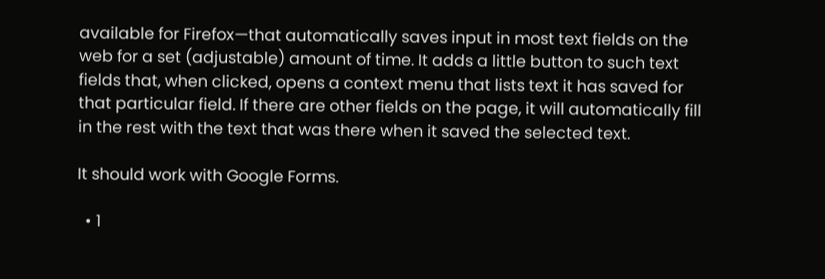available for Firefox—that automatically saves input in most text fields on the web for a set (adjustable) amount of time. It adds a little button to such text fields that, when clicked, opens a context menu that lists text it has saved for that particular field. If there are other fields on the page, it will automatically fill in the rest with the text that was there when it saved the selected text.

It should work with Google Forms.

  • 1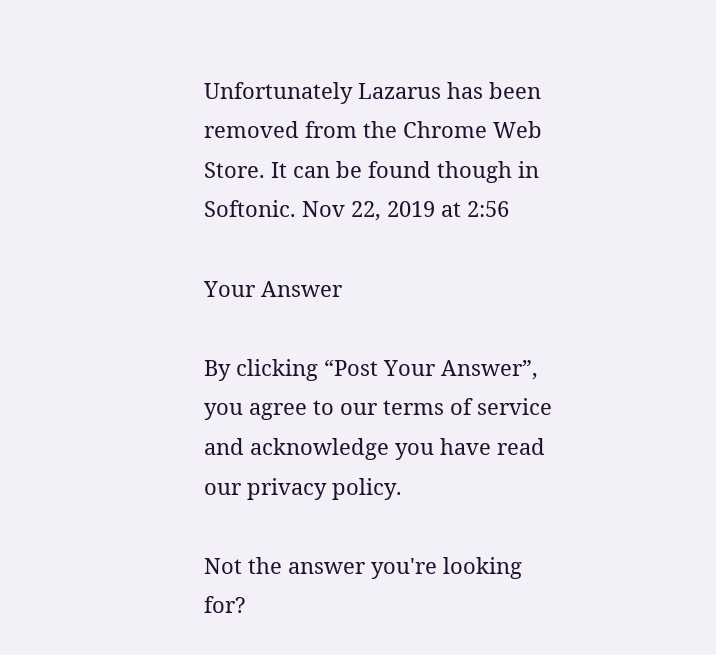Unfortunately Lazarus has been removed from the Chrome Web Store. It can be found though in Softonic. Nov 22, 2019 at 2:56

Your Answer

By clicking “Post Your Answer”, you agree to our terms of service and acknowledge you have read our privacy policy.

Not the answer you're looking for?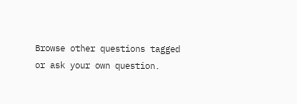Browse other questions tagged or ask your own question.